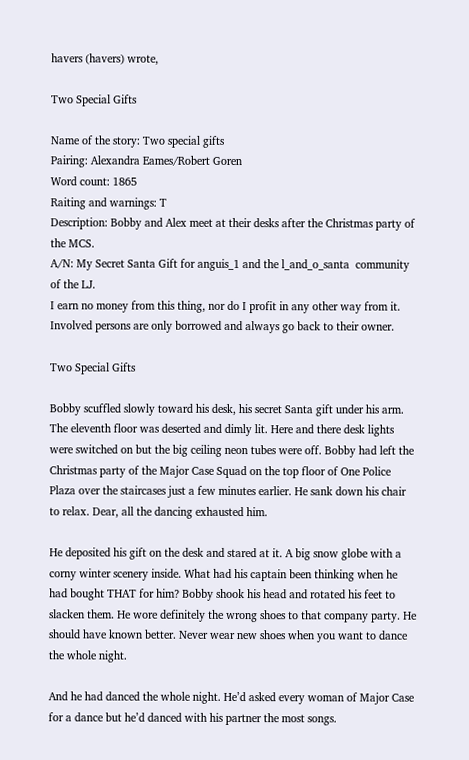havers (havers) wrote,

Two Special Gifts

Name of the story: Two special gifts
Pairing: Alexandra Eames/Robert Goren
Word count: 1865
Raiting and warnings: T
Description: Bobby and Alex meet at their desks after the Christmas party of the MCS.
A/N: My Secret Santa Gift for anguis_1 and the l_and_o_santa  community of the LJ.
I earn no money from this thing, nor do I profit in any other way from it. Involved persons are only borrowed and always go back to their owner.

Two Special Gifts

Bobby scuffled slowly toward his desk, his secret Santa gift under his arm. The eleventh floor was deserted and dimly lit. Here and there desk lights were switched on but the big ceiling neon tubes were off. Bobby had left the Christmas party of the Major Case Squad on the top floor of One Police Plaza over the staircases just a few minutes earlier. He sank down his chair to relax. Dear, all the dancing exhausted him.

He deposited his gift on the desk and stared at it. A big snow globe with a corny winter scenery inside. What had his captain been thinking when he had bought THAT for him? Bobby shook his head and rotated his feet to slacken them. He wore definitely the wrong shoes to that company party. He should have known better. Never wear new shoes when you want to dance the whole night.

And he had danced the whole night. He’d asked every woman of Major Case for a dance but he’d danced with his partner the most songs.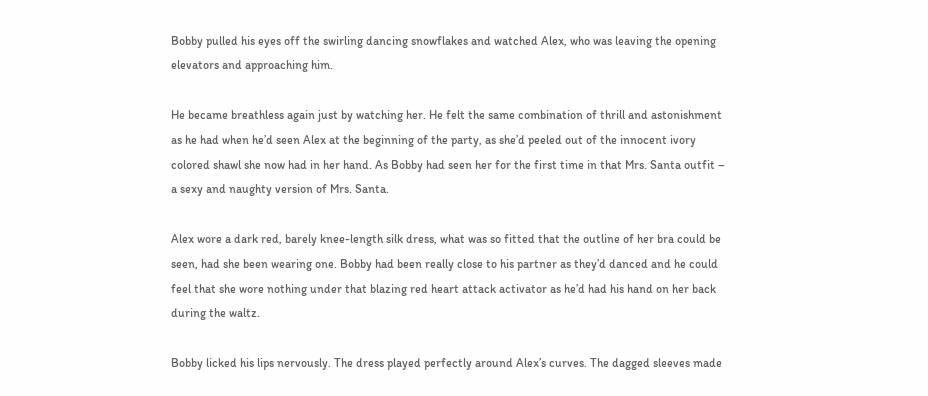Bobby pulled his eyes off the swirling dancing snowflakes and watched Alex, who was leaving the opening elevators and approaching him.

He became breathless again just by watching her. He felt the same combination of thrill and astonishment as he had when he’d seen Alex at the beginning of the party, as she’d peeled out of the innocent ivory colored shawl she now had in her hand. As Bobby had seen her for the first time in that Mrs. Santa outfit – a sexy and naughty version of Mrs. Santa.

Alex wore a dark red, barely knee-length silk dress, what was so fitted that the outline of her bra could be seen, had she been wearing one. Bobby had been really close to his partner as they’d danced and he could feel that she wore nothing under that blazing red heart attack activator as he’d had his hand on her back during the waltz.

Bobby licked his lips nervously. The dress played perfectly around Alex’s curves. The dagged sleeves made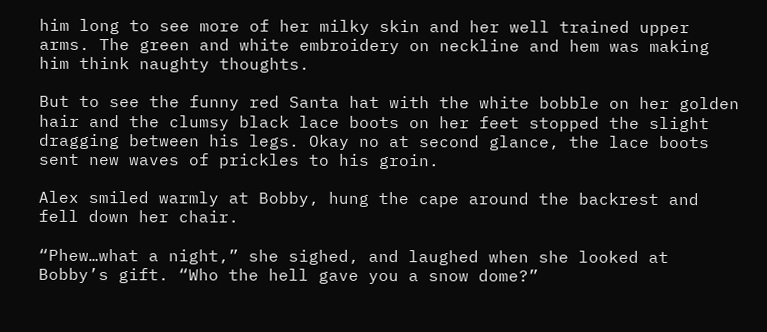him long to see more of her milky skin and her well trained upper arms. The green and white embroidery on neckline and hem was making him think naughty thoughts.

But to see the funny red Santa hat with the white bobble on her golden hair and the clumsy black lace boots on her feet stopped the slight dragging between his legs. Okay no at second glance, the lace boots sent new waves of prickles to his groin.

Alex smiled warmly at Bobby, hung the cape around the backrest and fell down her chair.

“Phew…what a night,” she sighed, and laughed when she looked at Bobby’s gift. “Who the hell gave you a snow dome?”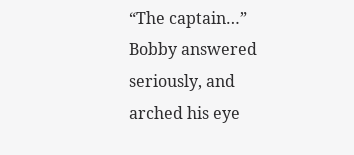“The captain…” Bobby answered seriously, and arched his eye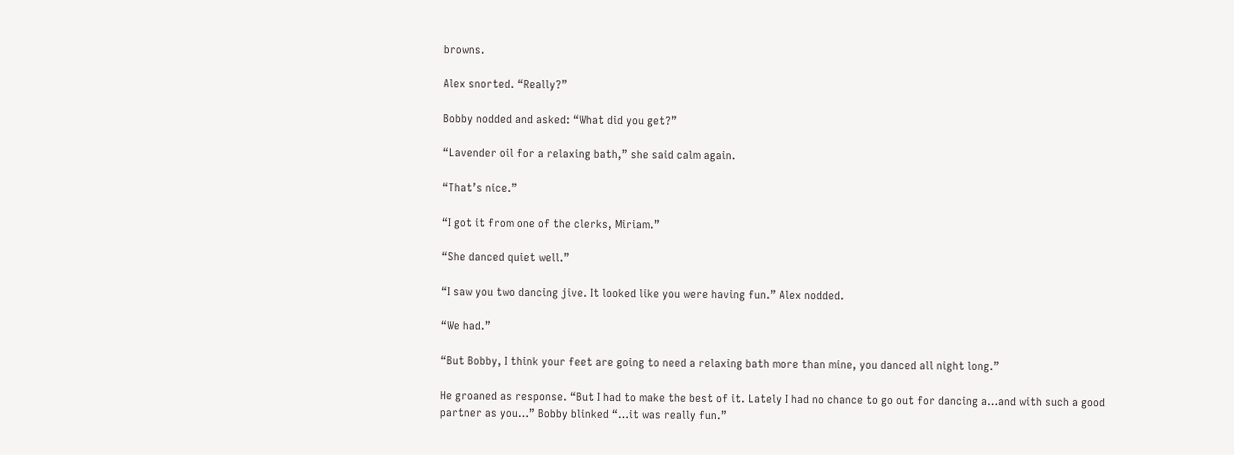browns.

Alex snorted. “Really?”

Bobby nodded and asked: “What did you get?”

“Lavender oil for a relaxing bath,” she said calm again.

“That’s nice.”

“I got it from one of the clerks, Miriam.”

“She danced quiet well.”

“I saw you two dancing jive. It looked like you were having fun.” Alex nodded.

“We had.”

“But Bobby, I think your feet are going to need a relaxing bath more than mine, you danced all night long.”

He groaned as response. “But I had to make the best of it. Lately I had no chance to go out for dancing a…and with such a good partner as you…” Bobby blinked “…it was really fun.”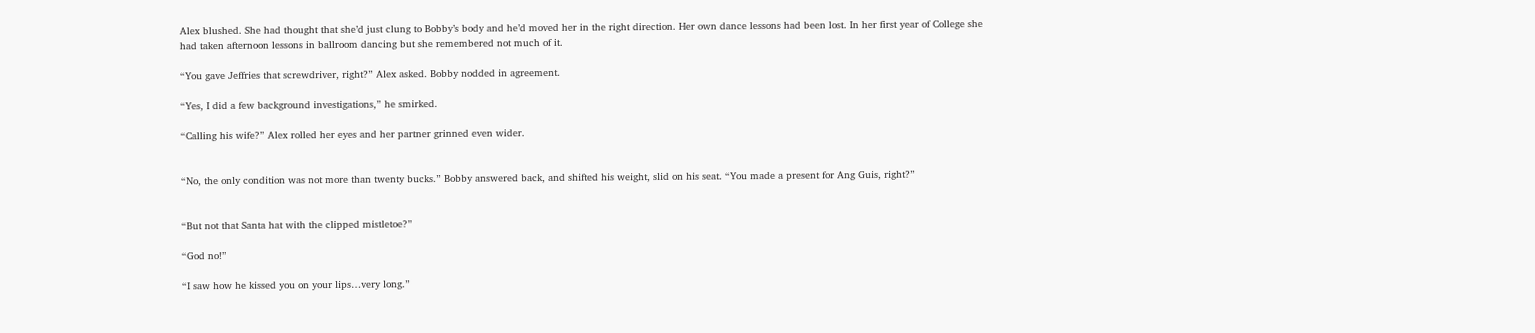Alex blushed. She had thought that she’d just clung to Bobby’s body and he’d moved her in the right direction. Her own dance lessons had been lost. In her first year of College she had taken afternoon lessons in ballroom dancing but she remembered not much of it.

“You gave Jeffries that screwdriver, right?” Alex asked. Bobby nodded in agreement.

“Yes, I did a few background investigations,” he smirked.

“Calling his wife?” Alex rolled her eyes and her partner grinned even wider.


“No, the only condition was not more than twenty bucks.” Bobby answered back, and shifted his weight, slid on his seat. “You made a present for Ang Guis, right?”


“But not that Santa hat with the clipped mistletoe?”

“God no!”

“I saw how he kissed you on your lips…very long.”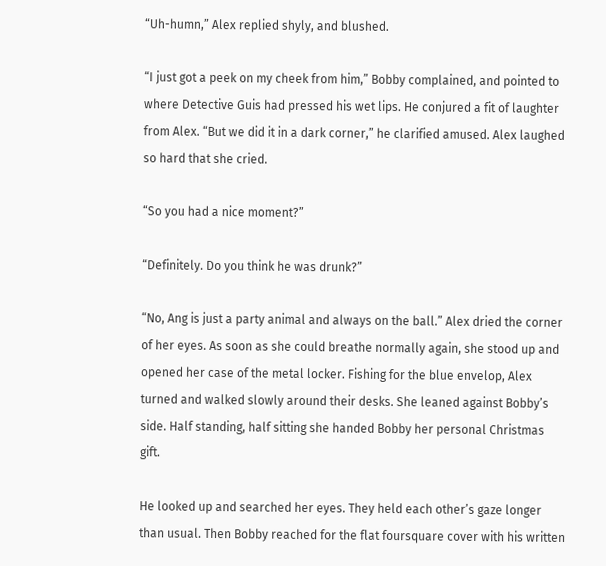“Uh-humn,” Alex replied shyly, and blushed.

“I just got a peek on my cheek from him,” Bobby complained, and pointed to where Detective Guis had pressed his wet lips. He conjured a fit of laughter from Alex. “But we did it in a dark corner,” he clarified amused. Alex laughed so hard that she cried.

“So you had a nice moment?”

“Definitely. Do you think he was drunk?”

“No, Ang is just a party animal and always on the ball.” Alex dried the corner of her eyes. As soon as she could breathe normally again, she stood up and opened her case of the metal locker. Fishing for the blue envelop, Alex turned and walked slowly around their desks. She leaned against Bobby’s side. Half standing, half sitting she handed Bobby her personal Christmas gift.

He looked up and searched her eyes. They held each other’s gaze longer than usual. Then Bobby reached for the flat foursquare cover with his written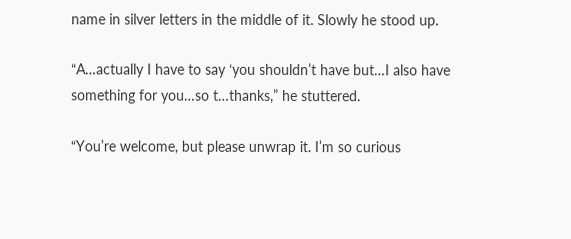name in silver letters in the middle of it. Slowly he stood up.

“A…actually I have to say ‘you shouldn’t have but…I also have something for you…so t…thanks,” he stuttered.

“You’re welcome, but please unwrap it. I’m so curious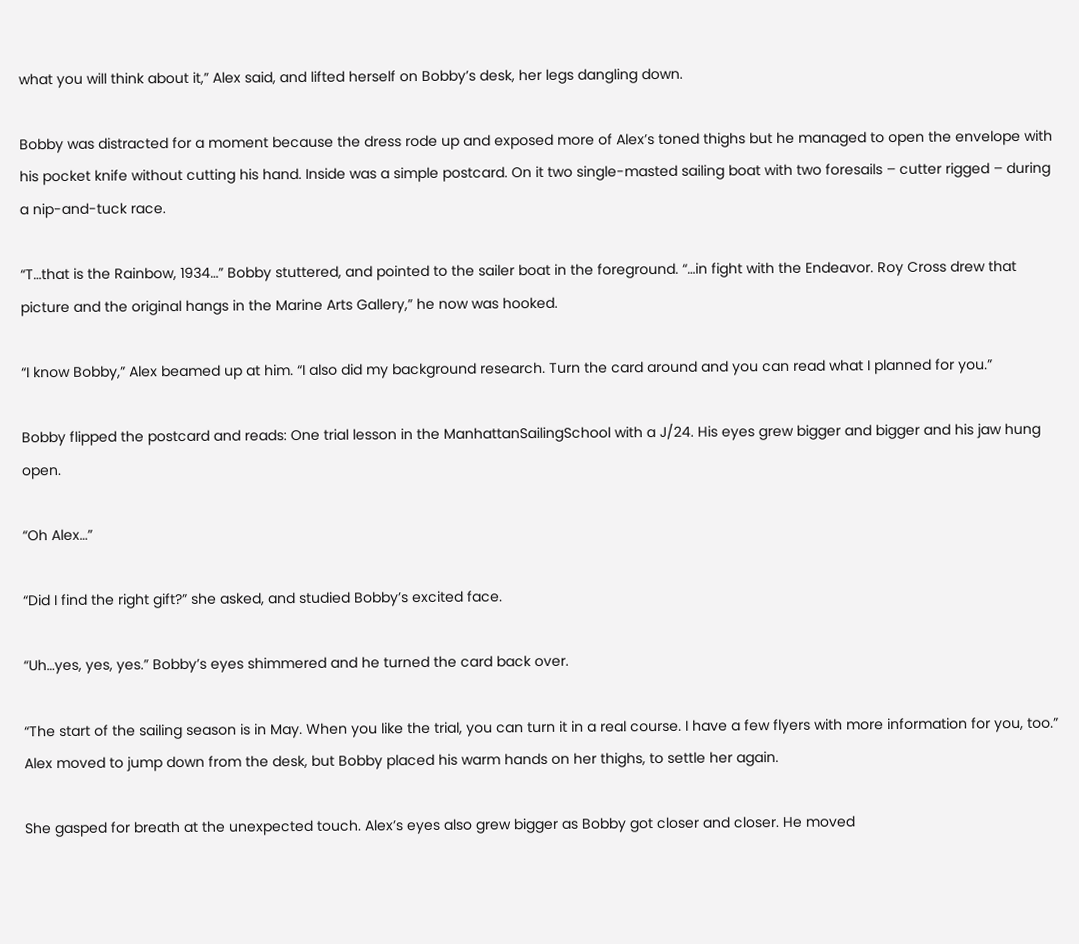what you will think about it,” Alex said, and lifted herself on Bobby’s desk, her legs dangling down.

Bobby was distracted for a moment because the dress rode up and exposed more of Alex’s toned thighs but he managed to open the envelope with his pocket knife without cutting his hand. Inside was a simple postcard. On it two single-masted sailing boat with two foresails – cutter rigged – during a nip-and-tuck race.

“T…that is the Rainbow, 1934…” Bobby stuttered, and pointed to the sailer boat in the foreground. “…in fight with the Endeavor. Roy Cross drew that picture and the original hangs in the Marine Arts Gallery,” he now was hooked.

“I know Bobby,” Alex beamed up at him. “I also did my background research. Turn the card around and you can read what I planned for you.”

Bobby flipped the postcard and reads: One trial lesson in the ManhattanSailingSchool with a J/24. His eyes grew bigger and bigger and his jaw hung open.

“Oh Alex…”

“Did I find the right gift?” she asked, and studied Bobby’s excited face.

“Uh…yes, yes, yes.” Bobby’s eyes shimmered and he turned the card back over.

“The start of the sailing season is in May. When you like the trial, you can turn it in a real course. I have a few flyers with more information for you, too.” Alex moved to jump down from the desk, but Bobby placed his warm hands on her thighs, to settle her again.

She gasped for breath at the unexpected touch. Alex’s eyes also grew bigger as Bobby got closer and closer. He moved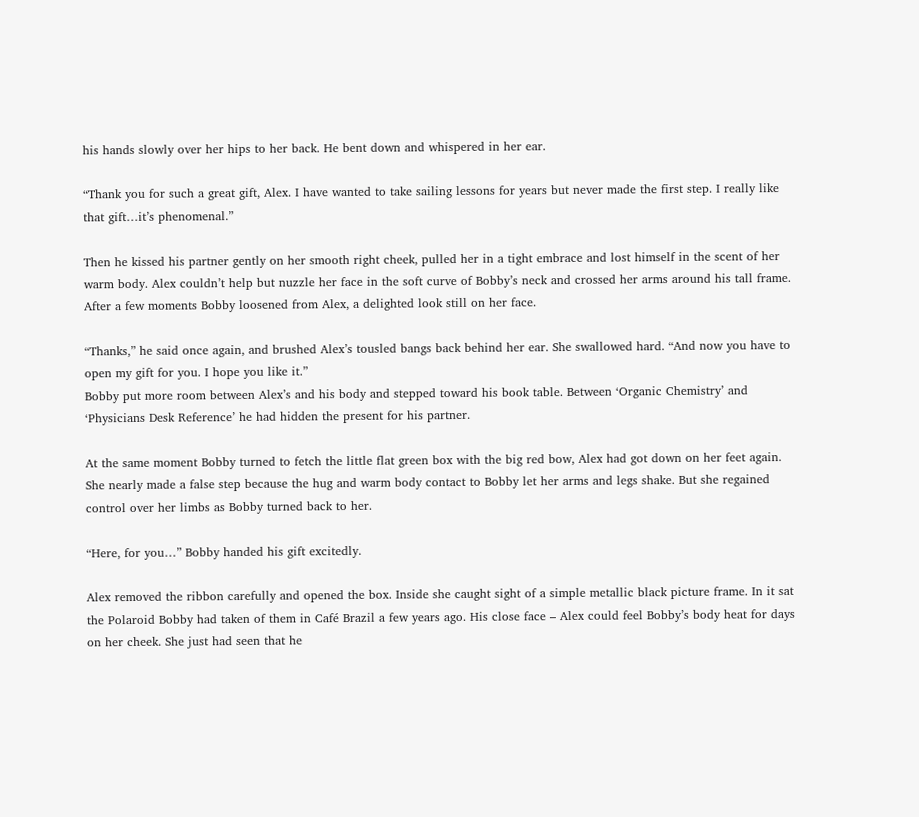his hands slowly over her hips to her back. He bent down and whispered in her ear.

“Thank you for such a great gift, Alex. I have wanted to take sailing lessons for years but never made the first step. I really like that gift…it’s phenomenal.”

Then he kissed his partner gently on her smooth right cheek, pulled her in a tight embrace and lost himself in the scent of her warm body. Alex couldn’t help but nuzzle her face in the soft curve of Bobby’s neck and crossed her arms around his tall frame. After a few moments Bobby loosened from Alex, a delighted look still on her face.

“Thanks,” he said once again, and brushed Alex’s tousled bangs back behind her ear. She swallowed hard. “And now you have to open my gift for you. I hope you like it.”
Bobby put more room between Alex’s and his body and stepped toward his book table. Between ‘Organic Chemistry’ and ‘Physicians Desk Reference’ he had hidden the present for his partner.

At the same moment Bobby turned to fetch the little flat green box with the big red bow, Alex had got down on her feet again. She nearly made a false step because the hug and warm body contact to Bobby let her arms and legs shake. But she regained control over her limbs as Bobby turned back to her.

“Here, for you…” Bobby handed his gift excitedly.

Alex removed the ribbon carefully and opened the box. Inside she caught sight of a simple metallic black picture frame. In it sat the Polaroid Bobby had taken of them in Café Brazil a few years ago. His close face – Alex could feel Bobby’s body heat for days on her cheek. She just had seen that he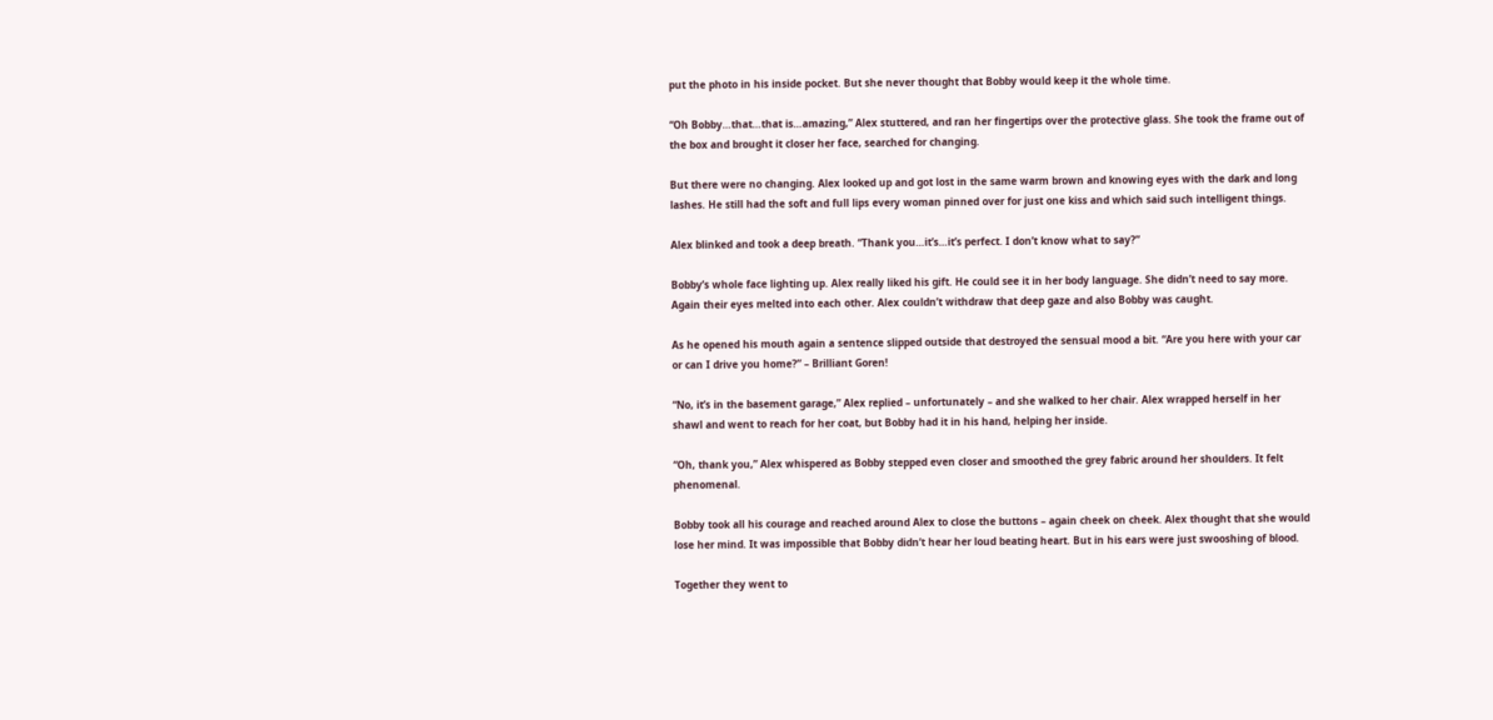put the photo in his inside pocket. But she never thought that Bobby would keep it the whole time.

“Oh Bobby…that…that is…amazing,” Alex stuttered, and ran her fingertips over the protective glass. She took the frame out of the box and brought it closer her face, searched for changing.

But there were no changing. Alex looked up and got lost in the same warm brown and knowing eyes with the dark and long lashes. He still had the soft and full lips every woman pinned over for just one kiss and which said such intelligent things.

Alex blinked and took a deep breath. “Thank you…it’s…it’s perfect. I don’t know what to say?”

Bobby’s whole face lighting up. Alex really liked his gift. He could see it in her body language. She didn’t need to say more. Again their eyes melted into each other. Alex couldn’t withdraw that deep gaze and also Bobby was caught.

As he opened his mouth again a sentence slipped outside that destroyed the sensual mood a bit. “Are you here with your car or can I drive you home?” – Brilliant Goren!

“No, it’s in the basement garage,” Alex replied – unfortunately – and she walked to her chair. Alex wrapped herself in her shawl and went to reach for her coat, but Bobby had it in his hand, helping her inside.

“Oh, thank you,” Alex whispered as Bobby stepped even closer and smoothed the grey fabric around her shoulders. It felt phenomenal.

Bobby took all his courage and reached around Alex to close the buttons – again cheek on cheek. Alex thought that she would lose her mind. It was impossible that Bobby didn’t hear her loud beating heart. But in his ears were just swooshing of blood.

Together they went to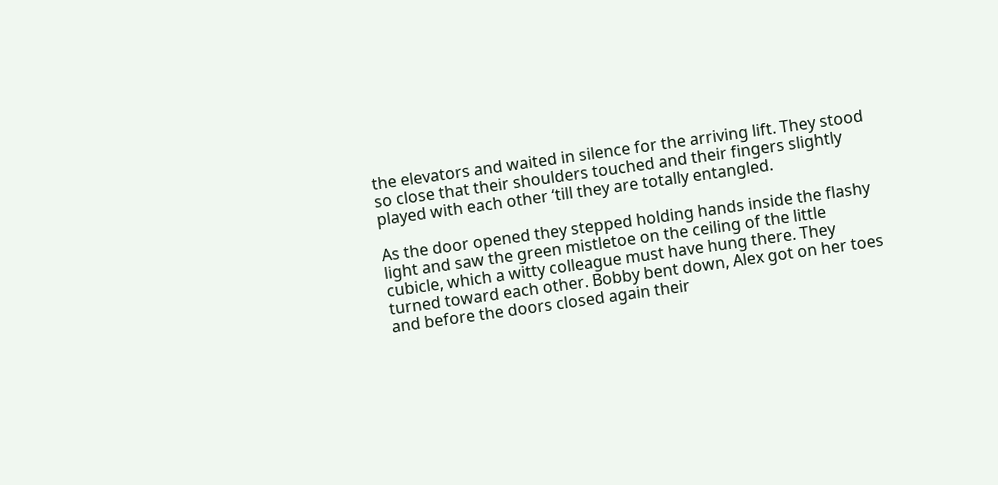the elevators and waited in silence for the arriving lift. They stood so close that their shoulders touched and their fingers slightly played with each other ‘till they are totally entangled.

As the door opened they stepped holding hands inside the flashy light and saw the green mistletoe on the ceiling of the little cubicle, which a witty colleague must have hung there. They turned toward each other. Bobby bent down, Alex got on her toes and before the doors closed again their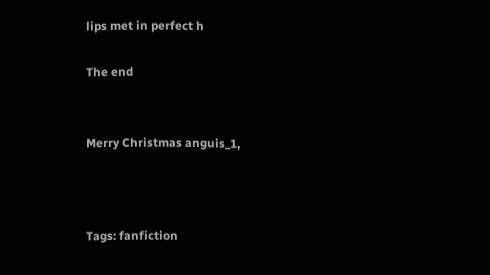lips met in perfect h

The end


Merry Christmas anguis_1,



Tags: fanfiction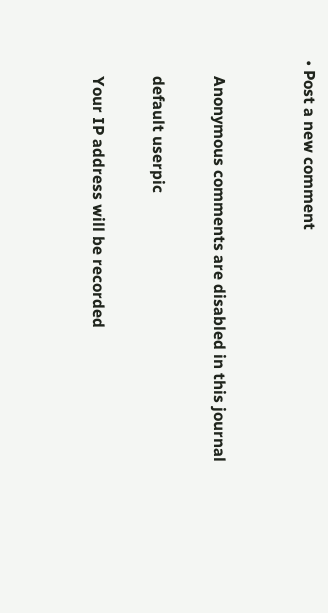• Post a new comment


    Anonymous comments are disabled in this journal

    default userpic

    Your IP address will be recorded